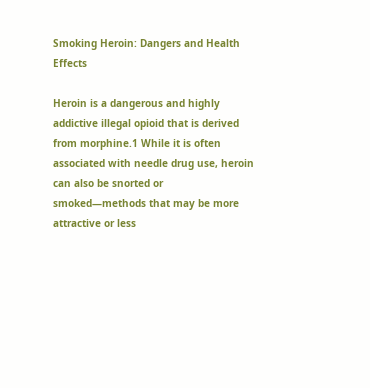Smoking Heroin: Dangers and Health Effects

Heroin is a dangerous and highly addictive illegal opioid that is derived from morphine.1 While it is often associated with needle drug use, heroin can also be snorted or smoked—methods that may be more attractive or less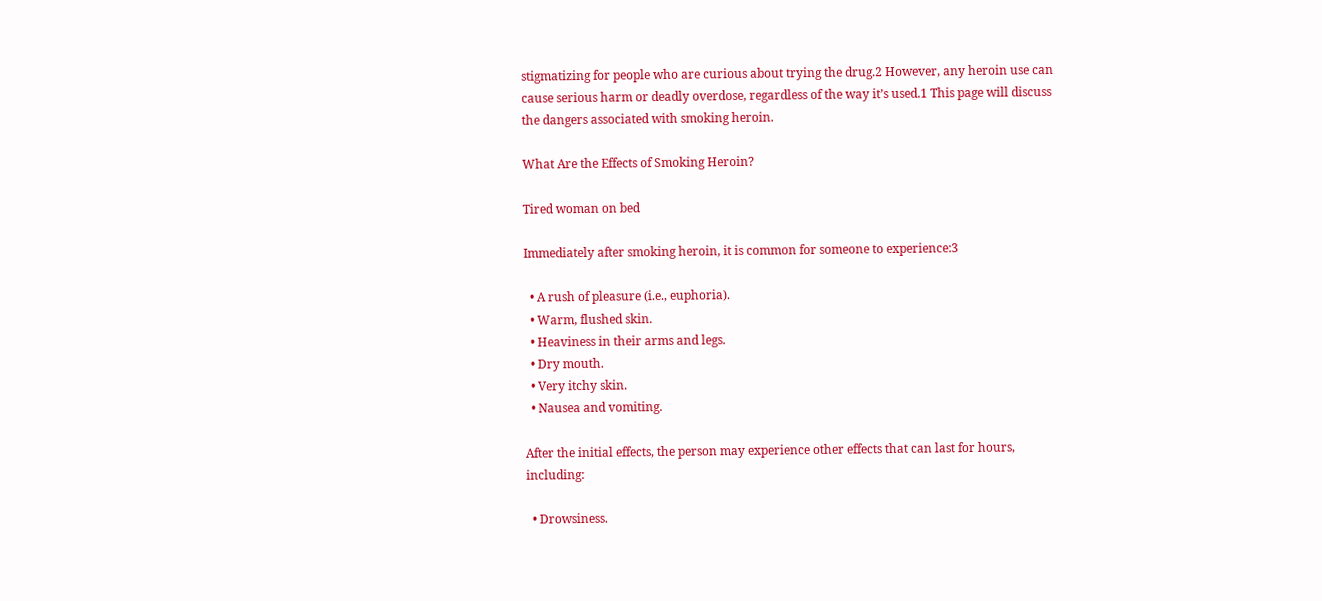stigmatizing for people who are curious about trying the drug.2 However, any heroin use can cause serious harm or deadly overdose, regardless of the way it’s used.1 This page will discuss the dangers associated with smoking heroin.

What Are the Effects of Smoking Heroin?

Tired woman on bed

Immediately after smoking heroin, it is common for someone to experience:3

  • A rush of pleasure (i.e., euphoria).
  • Warm, flushed skin.
  • Heaviness in their arms and legs.
  • Dry mouth.
  • Very itchy skin.
  • Nausea and vomiting.

After the initial effects, the person may experience other effects that can last for hours, including:

  • Drowsiness.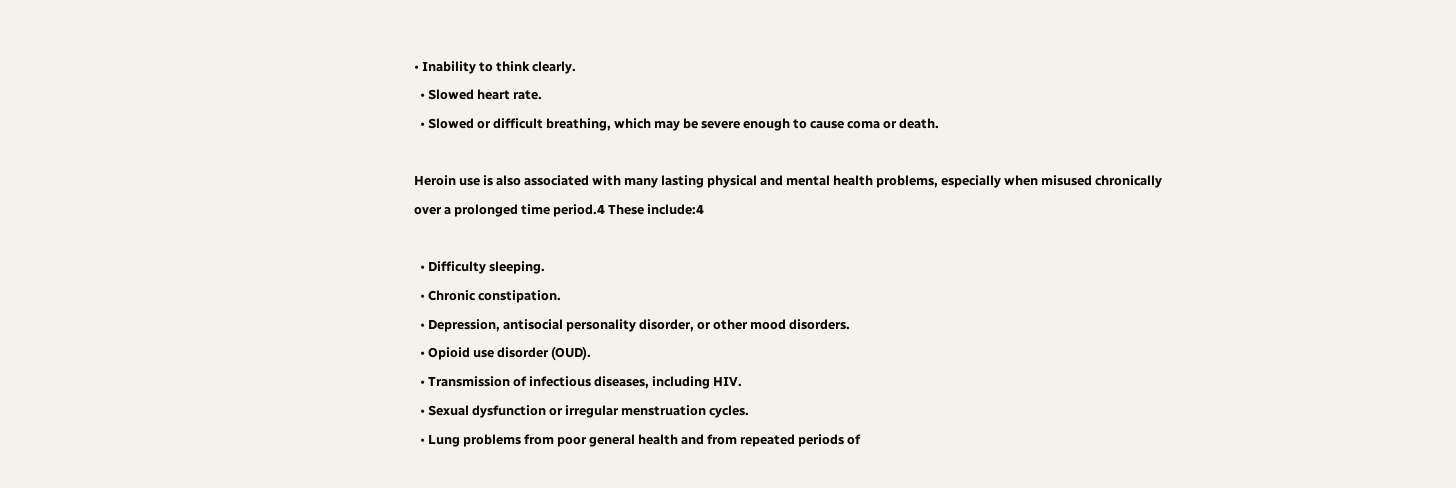• Inability to think clearly.
  • Slowed heart rate.
  • Slowed or difficult breathing, which may be severe enough to cause coma or death.

Heroin use is also associated with many lasting physical and mental health problems, especially when misused chronically over a prolonged time period.4 These include:4

  • Difficulty sleeping.
  • Chronic constipation.
  • Depression, antisocial personality disorder, or other mood disorders.
  • Opioid use disorder (OUD).
  • Transmission of infectious diseases, including HIV.
  • Sexual dysfunction or irregular menstruation cycles.
  • Lung problems from poor general health and from repeated periods of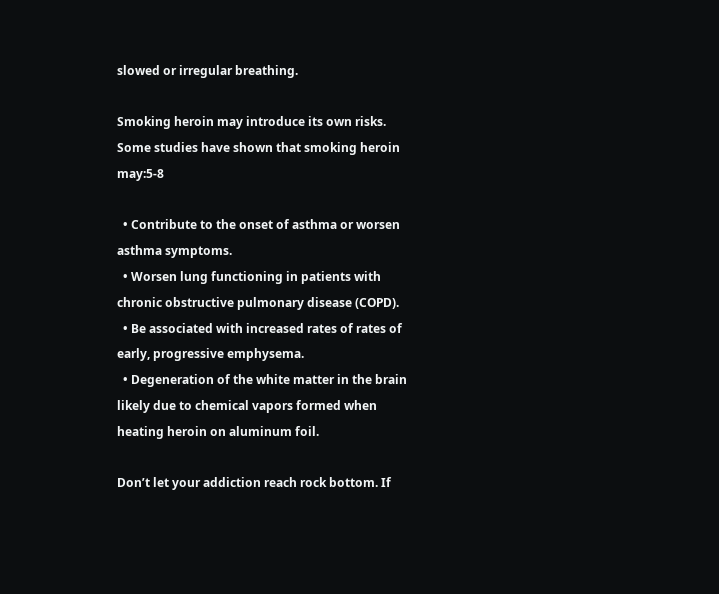slowed or irregular breathing.

Smoking heroin may introduce its own risks. Some studies have shown that smoking heroin may:5-8

  • Contribute to the onset of asthma or worsen asthma symptoms.
  • Worsen lung functioning in patients with chronic obstructive pulmonary disease (COPD).
  • Be associated with increased rates of rates of early, progressive emphysema.
  • Degeneration of the white matter in the brain likely due to chemical vapors formed when heating heroin on aluminum foil.

Don’t let your addiction reach rock bottom. If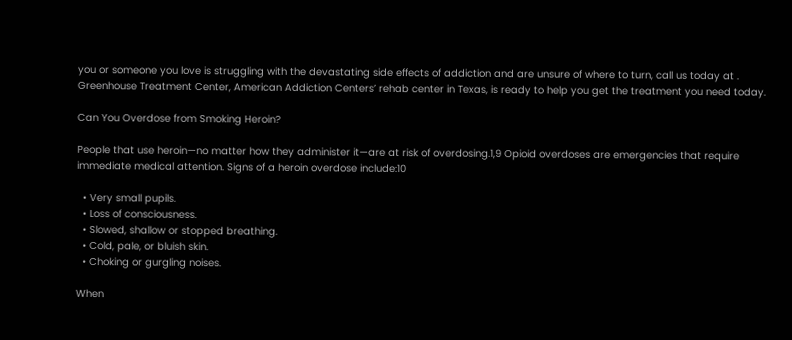you or someone you love is struggling with the devastating side effects of addiction and are unsure of where to turn, call us today at . Greenhouse Treatment Center, American Addiction Centers’ rehab center in Texas, is ready to help you get the treatment you need today.

Can You Overdose from Smoking Heroin?

People that use heroin—no matter how they administer it—are at risk of overdosing.1,9 Opioid overdoses are emergencies that require immediate medical attention. Signs of a heroin overdose include:10

  • Very small pupils.
  • Loss of consciousness.
  • Slowed, shallow or stopped breathing.
  • Cold, pale, or bluish skin.
  • Choking or gurgling noises.

When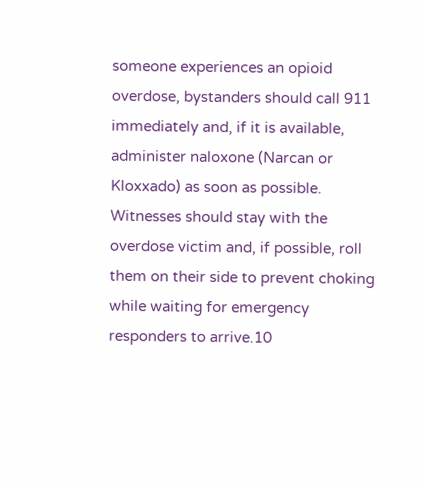someone experiences an opioid overdose, bystanders should call 911 immediately and, if it is available, administer naloxone (Narcan or Kloxxado) as soon as possible. Witnesses should stay with the overdose victim and, if possible, roll them on their side to prevent choking while waiting for emergency responders to arrive.10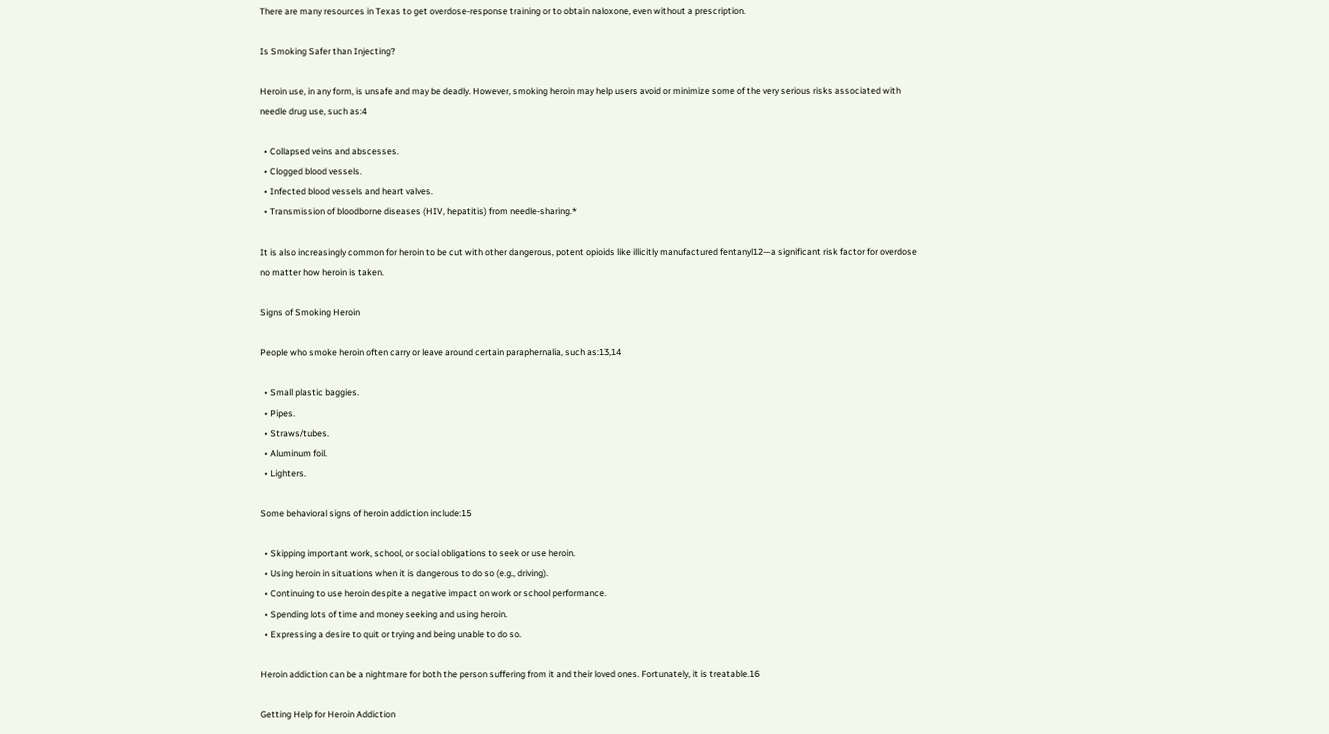There are many resources in Texas to get overdose-response training or to obtain naloxone, even without a prescription.

Is Smoking Safer than Injecting?

Heroin use, in any form, is unsafe and may be deadly. However, smoking heroin may help users avoid or minimize some of the very serious risks associated with needle drug use, such as:4

  • Collapsed veins and abscesses.
  • Clogged blood vessels.
  • Infected blood vessels and heart valves.
  • Transmission of bloodborne diseases (HIV, hepatitis) from needle-sharing.*

It is also increasingly common for heroin to be cut with other dangerous, potent opioids like illicitly manufactured fentanyl12—a significant risk factor for overdose no matter how heroin is taken.

Signs of Smoking Heroin

People who smoke heroin often carry or leave around certain paraphernalia, such as:13,14

  • Small plastic baggies.
  • Pipes.
  • Straws/tubes.
  • Aluminum foil.
  • Lighters.

Some behavioral signs of heroin addiction include:15

  • Skipping important work, school, or social obligations to seek or use heroin.
  • Using heroin in situations when it is dangerous to do so (e.g., driving).
  • Continuing to use heroin despite a negative impact on work or school performance.
  • Spending lots of time and money seeking and using heroin.
  • Expressing a desire to quit or trying and being unable to do so.

Heroin addiction can be a nightmare for both the person suffering from it and their loved ones. Fortunately, it is treatable.16

Getting Help for Heroin Addiction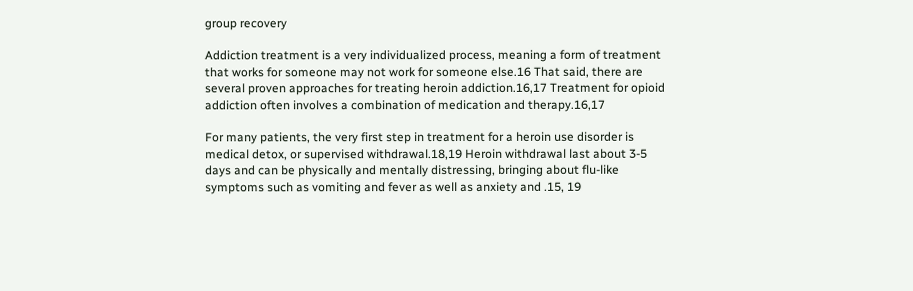group recovery

Addiction treatment is a very individualized process, meaning a form of treatment that works for someone may not work for someone else.16 That said, there are several proven approaches for treating heroin addiction.16,17 Treatment for opioid addiction often involves a combination of medication and therapy.16,17

For many patients, the very first step in treatment for a heroin use disorder is medical detox, or supervised withdrawal.18,19 Heroin withdrawal last about 3-5 days and can be physically and mentally distressing, bringing about flu-like symptoms such as vomiting and fever as well as anxiety and .15, 19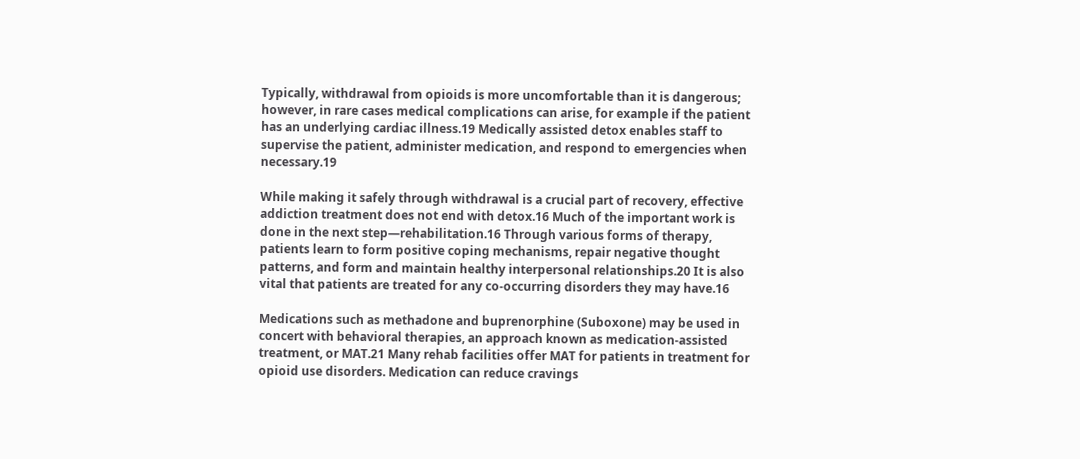Typically, withdrawal from opioids is more uncomfortable than it is dangerous; however, in rare cases medical complications can arise, for example if the patient has an underlying cardiac illness.19 Medically assisted detox enables staff to supervise the patient, administer medication, and respond to emergencies when necessary.19

While making it safely through withdrawal is a crucial part of recovery, effective addiction treatment does not end with detox.16 Much of the important work is done in the next step—rehabilitation.16 Through various forms of therapy, patients learn to form positive coping mechanisms, repair negative thought patterns, and form and maintain healthy interpersonal relationships.20 It is also vital that patients are treated for any co-occurring disorders they may have.16

Medications such as methadone and buprenorphine (Suboxone) may be used in concert with behavioral therapies, an approach known as medication-assisted treatment, or MAT.21 Many rehab facilities offer MAT for patients in treatment for opioid use disorders. Medication can reduce cravings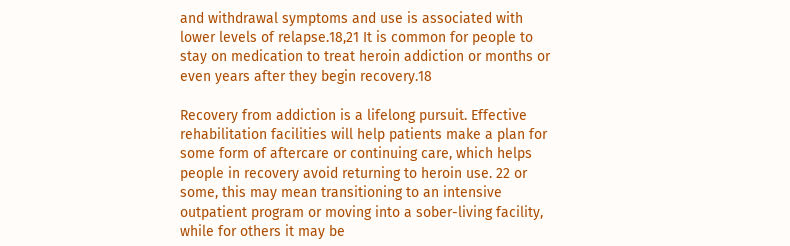and withdrawal symptoms and use is associated with lower levels of relapse.18,21 It is common for people to stay on medication to treat heroin addiction or months or even years after they begin recovery.18

Recovery from addiction is a lifelong pursuit. Effective rehabilitation facilities will help patients make a plan for some form of aftercare or continuing care, which helps people in recovery avoid returning to heroin use. 22 or some, this may mean transitioning to an intensive outpatient program or moving into a sober-living facility, while for others it may be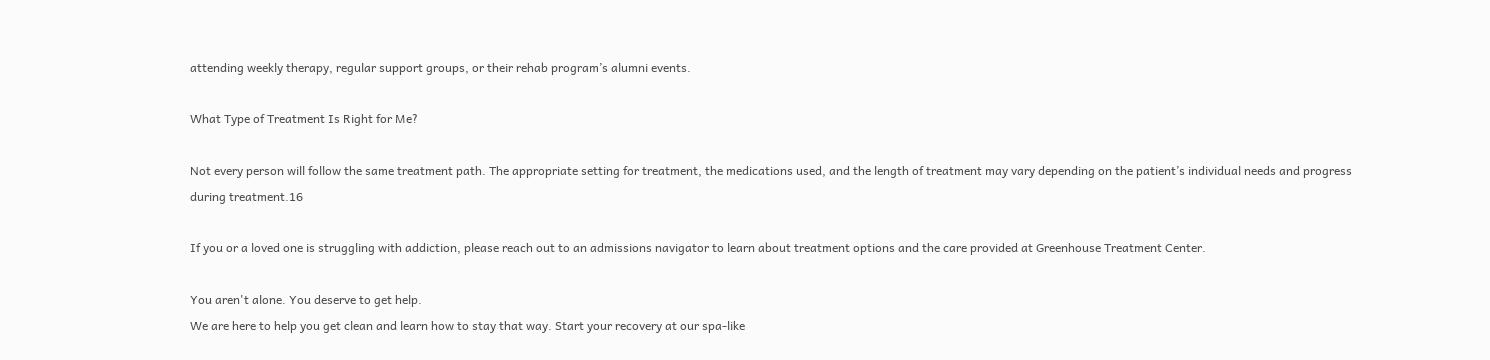attending weekly therapy, regular support groups, or their rehab program’s alumni events.

What Type of Treatment Is Right for Me?

Not every person will follow the same treatment path. The appropriate setting for treatment, the medications used, and the length of treatment may vary depending on the patient’s individual needs and progress during treatment.16

If you or a loved one is struggling with addiction, please reach out to an admissions navigator to learn about treatment options and the care provided at Greenhouse Treatment Center.

You aren't alone. You deserve to get help.
We are here to help you get clean and learn how to stay that way. Start your recovery at our spa-like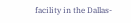facility in the Dallas-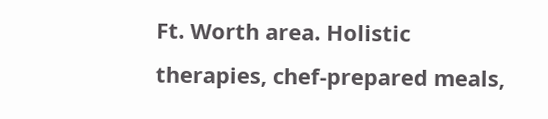Ft. Worth area. Holistic therapies, chef-prepared meals,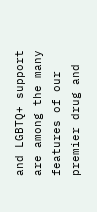and LGBTQ+ support are among the many features of our premier drug and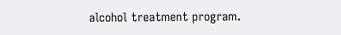alcohol treatment program.